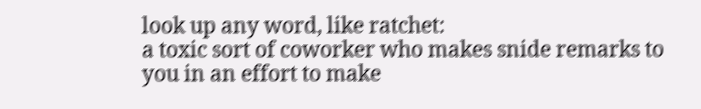look up any word, like ratchet:
a toxic sort of coworker who makes snide remarks to you in an effort to make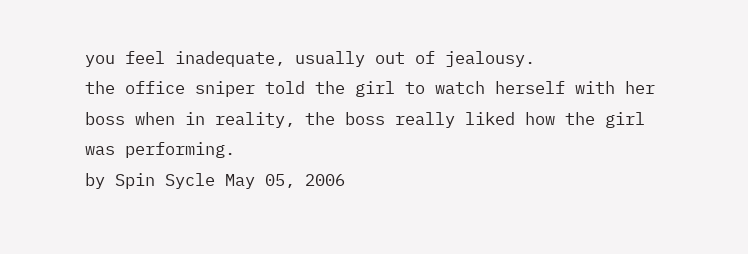you feel inadequate, usually out of jealousy.
the office sniper told the girl to watch herself with her boss when in reality, the boss really liked how the girl was performing.
by Spin Sycle May 05, 2006